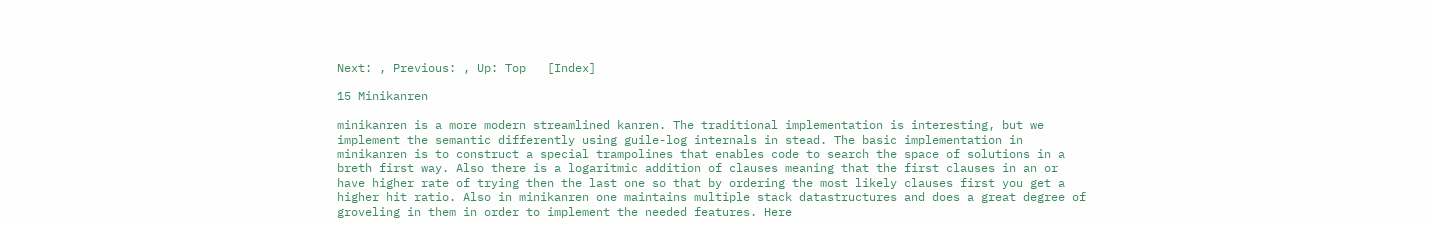Next: , Previous: , Up: Top   [Index]

15 Minikanren

minikanren is a more modern streamlined kanren. The traditional implementation is interesting, but we implement the semantic differently using guile-log internals in stead. The basic implementation in minikanren is to construct a special trampolines that enables code to search the space of solutions in a breth first way. Also there is a logaritmic addition of clauses meaning that the first clauses in an or have higher rate of trying then the last one so that by ordering the most likely clauses first you get a higher hit ratio. Also in minikanren one maintains multiple stack datastructures and does a great degree of groveling in them in order to implement the needed features. Here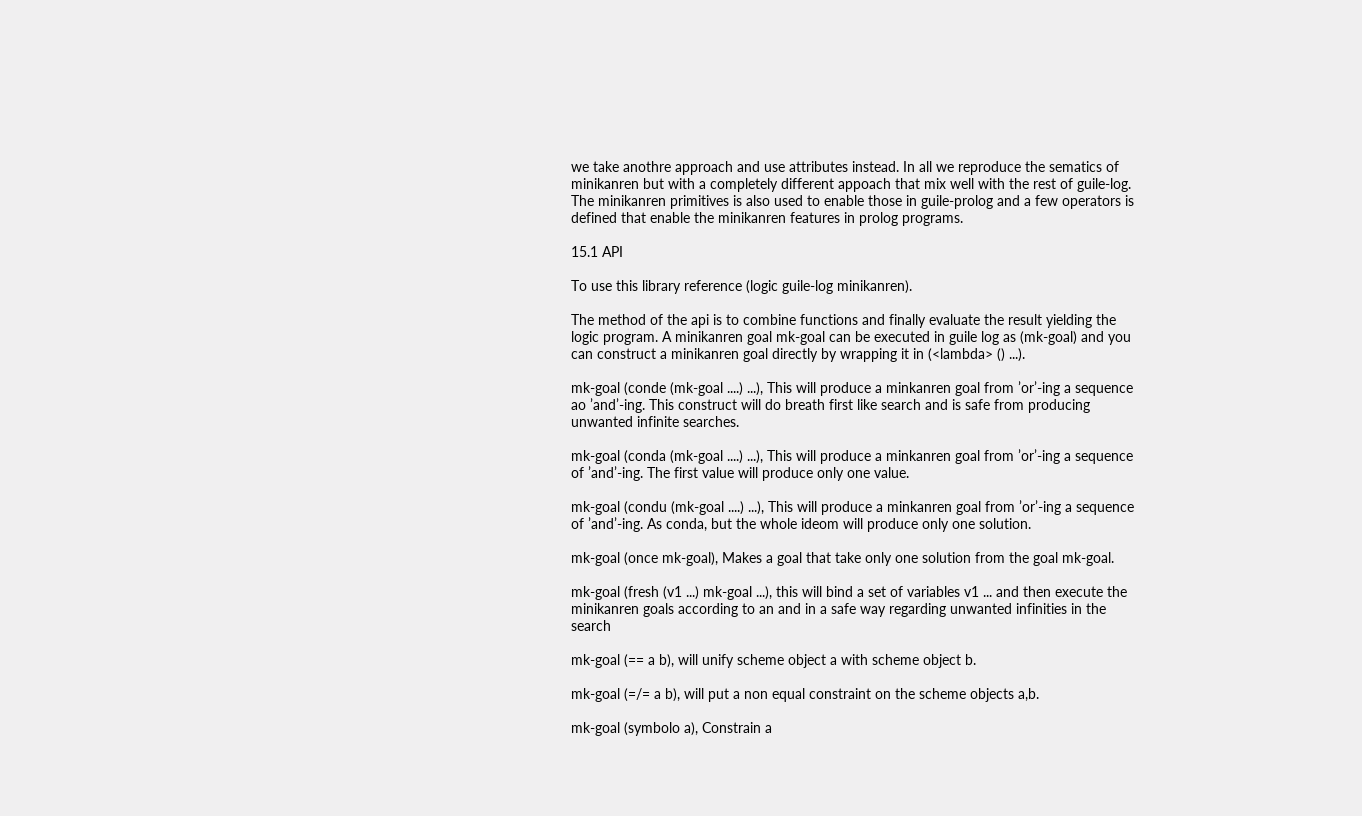we take anothre approach and use attributes instead. In all we reproduce the sematics of minikanren but with a completely different appoach that mix well with the rest of guile-log. The minikanren primitives is also used to enable those in guile-prolog and a few operators is defined that enable the minikanren features in prolog programs.

15.1 API

To use this library reference (logic guile-log minikanren).

The method of the api is to combine functions and finally evaluate the result yielding the logic program. A minikanren goal mk-goal can be executed in guile log as (mk-goal) and you can construct a minikanren goal directly by wrapping it in (<lambda> () ...).

mk-goal (conde (mk-goal ....) ...), This will produce a minkanren goal from ’or’-ing a sequence ao ’and’-ing. This construct will do breath first like search and is safe from producing unwanted infinite searches.

mk-goal (conda (mk-goal ....) ...), This will produce a minkanren goal from ’or’-ing a sequence of ’and’-ing. The first value will produce only one value.

mk-goal (condu (mk-goal ....) ...), This will produce a minkanren goal from ’or’-ing a sequence of ’and’-ing. As conda, but the whole ideom will produce only one solution.

mk-goal (once mk-goal), Makes a goal that take only one solution from the goal mk-goal.

mk-goal (fresh (v1 ...) mk-goal ...), this will bind a set of variables v1 ... and then execute the minikanren goals according to an and in a safe way regarding unwanted infinities in the search

mk-goal (== a b), will unify scheme object a with scheme object b.

mk-goal (=/= a b), will put a non equal constraint on the scheme objects a,b.

mk-goal (symbolo a), Constrain a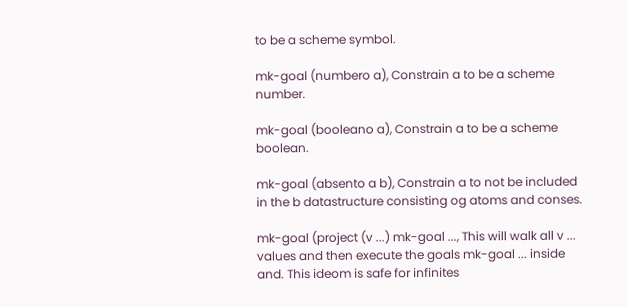to be a scheme symbol.

mk-goal (numbero a), Constrain a to be a scheme number.

mk-goal (booleano a), Constrain a to be a scheme boolean.

mk-goal (absento a b), Constrain a to not be included in the b datastructure consisting og atoms and conses.

mk-goal (project (v ...) mk-goal ..., This will walk all v ... values and then execute the goals mk-goal ... inside and. This ideom is safe for infinites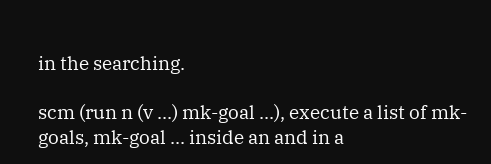in the searching.

scm (run n (v ...) mk-goal ...), execute a list of mk-goals, mk-goal ... inside an and in a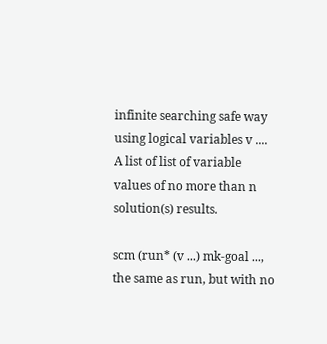infinite searching safe way using logical variables v .... A list of list of variable values of no more than n solution(s) results.

scm (run* (v ...) mk-goal ..., the same as run, but with no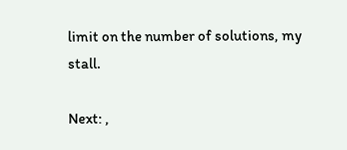limit on the number of solutions, my stall.

Next: ,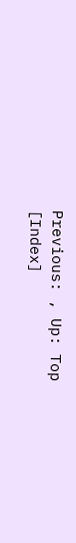Previous: , Up: Top   [Index]